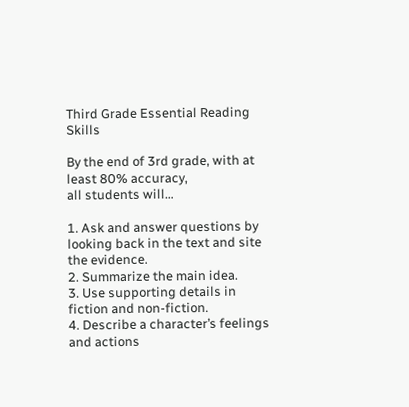Third Grade Essential Reading Skills

By the end of 3rd grade, with at least 80% accuracy,
all students will…

1. Ask and answer questions by looking back in the text and site
the evidence.
2. Summarize the main idea.
3. Use supporting details in fiction and non-fiction.
4. Describe a character’s feelings and actions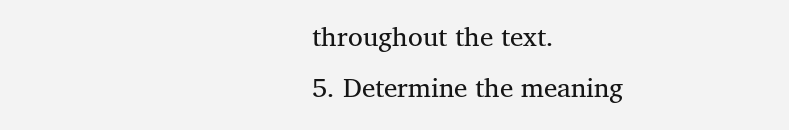throughout the text.
5. Determine the meaning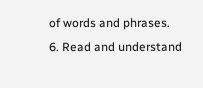of words and phrases.
6. Read and understand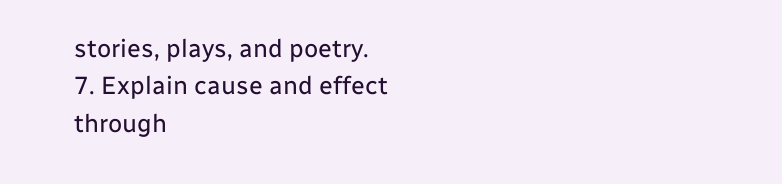stories, plays, and poetry.
7. Explain cause and effect through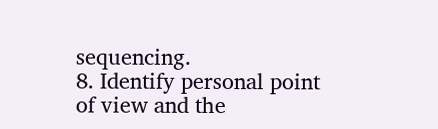sequencing.
8. Identify personal point of view and the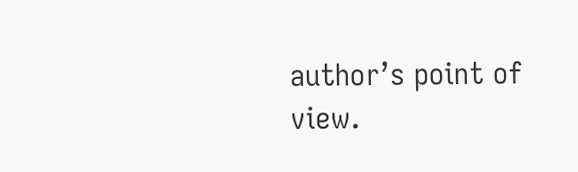author’s point of view.